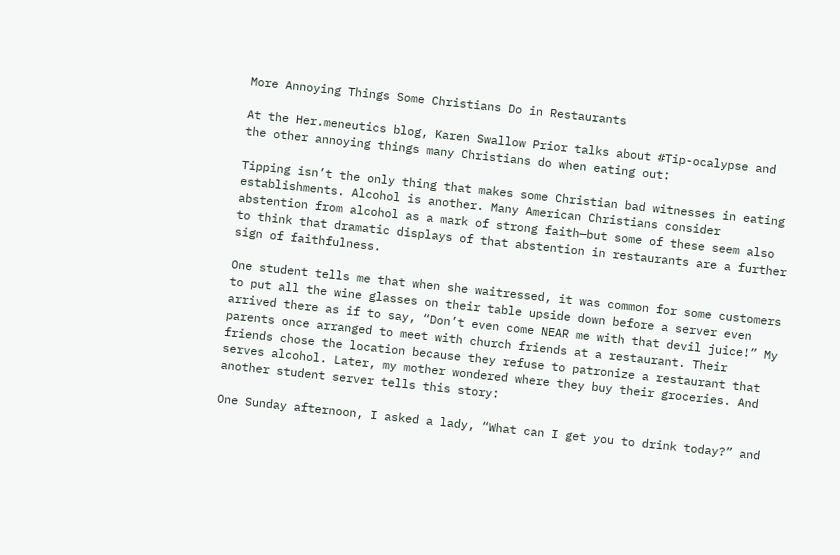More Annoying Things Some Christians Do in Restaurants

At the Her.meneutics blog, Karen Swallow Prior talks about #Tip-ocalypse and the other annoying things many Christians do when eating out:

Tipping isn’t the only thing that makes some Christian bad witnesses in eating establishments. Alcohol is another. Many American Christians consider abstention from alcohol as a mark of strong faith—but some of these seem also to think that dramatic displays of that abstention in restaurants are a further sign of faithfulness.

One student tells me that when she waitressed, it was common for some customers to put all the wine glasses on their table upside down before a server even arrived there as if to say, “Don’t even come NEAR me with that devil juice!” My parents once arranged to meet with church friends at a restaurant. Their friends chose the location because they refuse to patronize a restaurant that serves alcohol. Later, my mother wondered where they buy their groceries. And another student server tells this story:

One Sunday afternoon, I asked a lady, “What can I get you to drink today?” and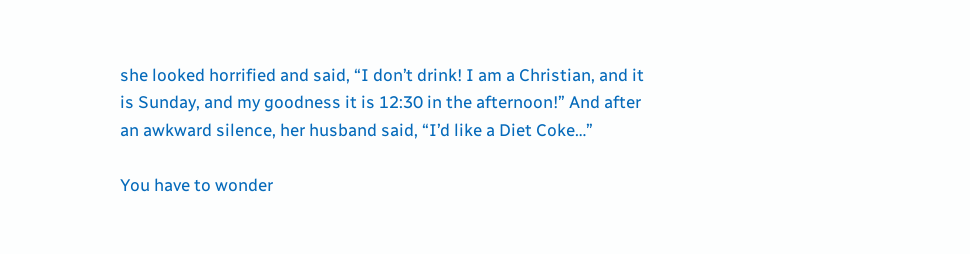she looked horrified and said, “I don’t drink! I am a Christian, and it is Sunday, and my goodness it is 12:30 in the afternoon!” And after an awkward silence, her husband said, “I’d like a Diet Coke…”

You have to wonder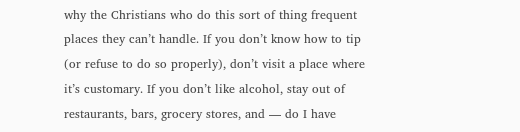why the Christians who do this sort of thing frequent places they can’t handle. If you don’t know how to tip (or refuse to do so properly), don’t visit a place where it’s customary. If you don’t like alcohol, stay out of restaurants, bars, grocery stores, and — do I have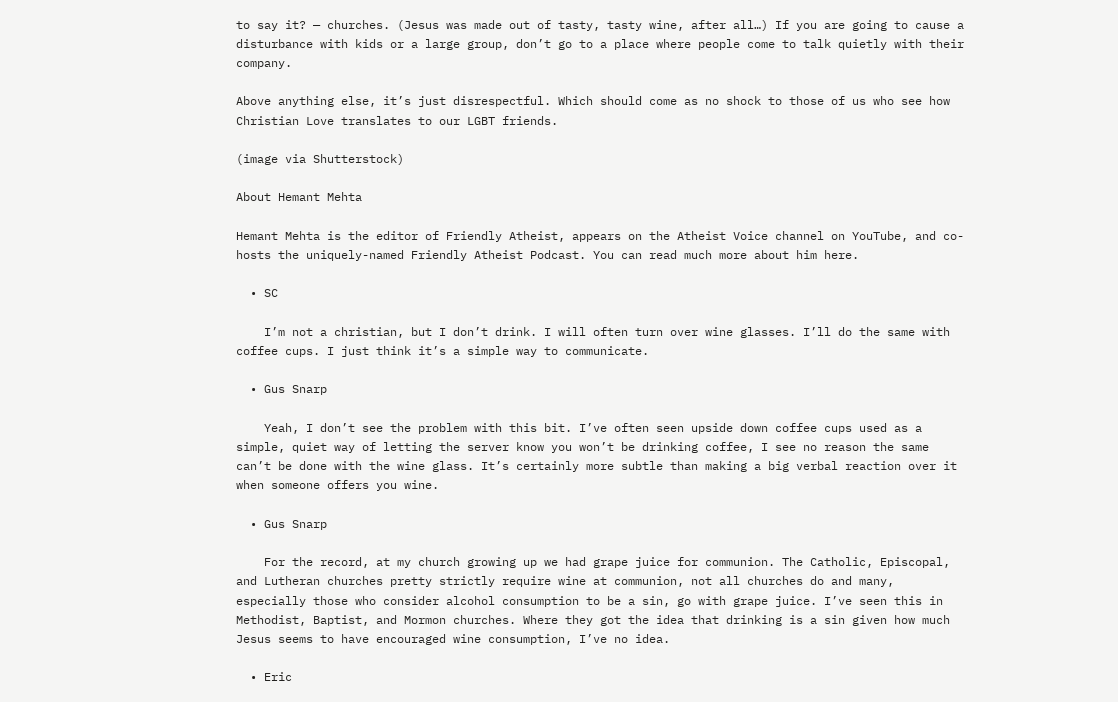to say it? — churches. (Jesus was made out of tasty, tasty wine, after all…) If you are going to cause a disturbance with kids or a large group, don’t go to a place where people come to talk quietly with their company.

Above anything else, it’s just disrespectful. Which should come as no shock to those of us who see how Christian Love translates to our LGBT friends.

(image via Shutterstock)

About Hemant Mehta

Hemant Mehta is the editor of Friendly Atheist, appears on the Atheist Voice channel on YouTube, and co-hosts the uniquely-named Friendly Atheist Podcast. You can read much more about him here.

  • SC

    I’m not a christian, but I don’t drink. I will often turn over wine glasses. I’ll do the same with coffee cups. I just think it’s a simple way to communicate.

  • Gus Snarp

    Yeah, I don’t see the problem with this bit. I’ve often seen upside down coffee cups used as a simple, quiet way of letting the server know you won’t be drinking coffee, I see no reason the same can’t be done with the wine glass. It’s certainly more subtle than making a big verbal reaction over it when someone offers you wine.

  • Gus Snarp

    For the record, at my church growing up we had grape juice for communion. The Catholic, Episcopal, and Lutheran churches pretty strictly require wine at communion, not all churches do and many, especially those who consider alcohol consumption to be a sin, go with grape juice. I’ve seen this in Methodist, Baptist, and Mormon churches. Where they got the idea that drinking is a sin given how much Jesus seems to have encouraged wine consumption, I’ve no idea.

  • Eric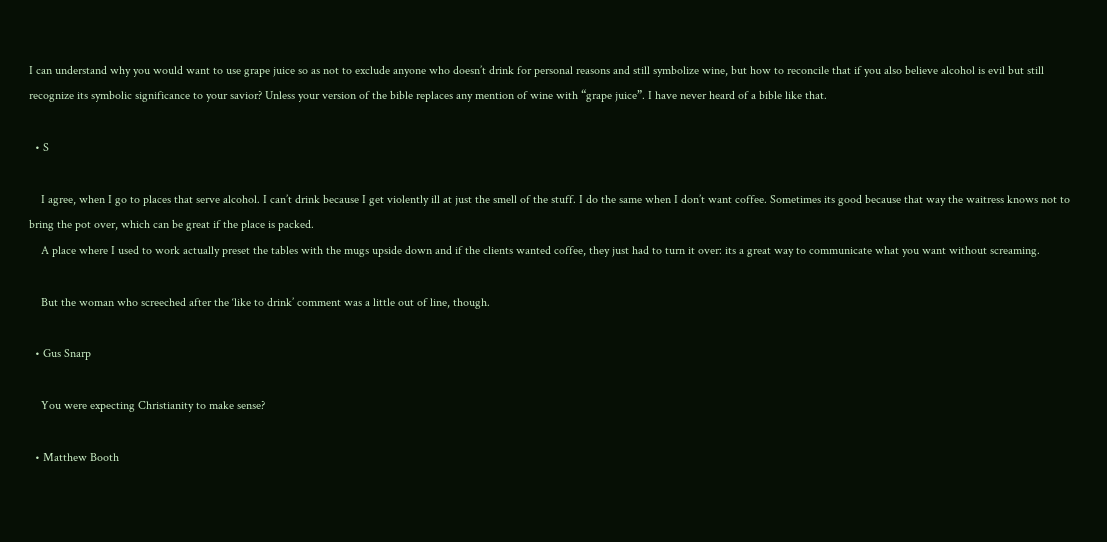I can understand why you would want to use grape juice so as not to exclude anyone who doesn’t drink for personal reasons and still symbolize wine, but how to reconcile that if you also believe alcohol is evil but still recognize its symbolic significance to your savior? Unless your version of the bible replaces any mention of wine with “grape juice”. I have never heard of a bible like that.

  • S

    I agree, when I go to places that serve alcohol. I can’t drink because I get violently ill at just the smell of the stuff. I do the same when I don’t want coffee. Sometimes its good because that way the waitress knows not to bring the pot over, which can be great if the place is packed.
    A place where I used to work actually preset the tables with the mugs upside down and if the clients wanted coffee, they just had to turn it over: its a great way to communicate what you want without screaming.

    But the woman who screeched after the ‘like to drink’ comment was a little out of line, though.

  • Gus Snarp

    You were expecting Christianity to make sense?

  • Matthew Booth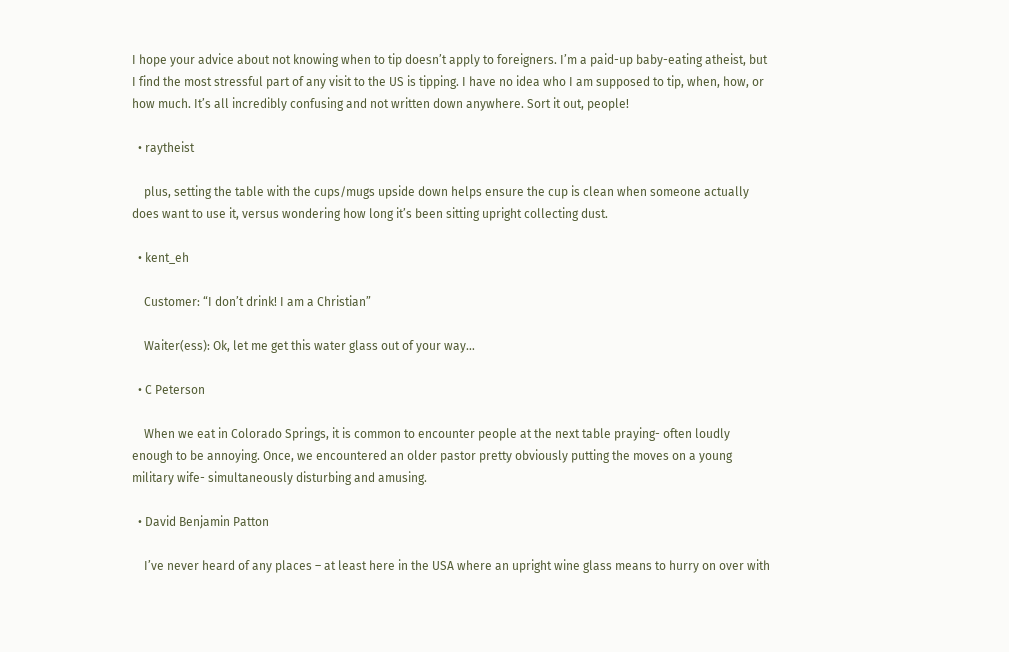I hope your advice about not knowing when to tip doesn’t apply to foreigners. I’m a paid-up baby-eating atheist, but I find the most stressful part of any visit to the US is tipping. I have no idea who I am supposed to tip, when, how, or how much. It’s all incredibly confusing and not written down anywhere. Sort it out, people!

  • raytheist

    plus, setting the table with the cups/mugs upside down helps ensure the cup is clean when someone actually does want to use it, versus wondering how long it’s been sitting upright collecting dust.

  • kent_eh

    Customer: “I don’t drink! I am a Christian”

    Waiter(ess): Ok, let me get this water glass out of your way…

  • C Peterson

    When we eat in Colorado Springs, it is common to encounter people at the next table praying- often loudly enough to be annoying. Once, we encountered an older pastor pretty obviously putting the moves on a young military wife- simultaneously disturbing and amusing.

  • David Benjamin Patton

    I’ve never heard of any places – at least here in the USA where an upright wine glass means to hurry on over with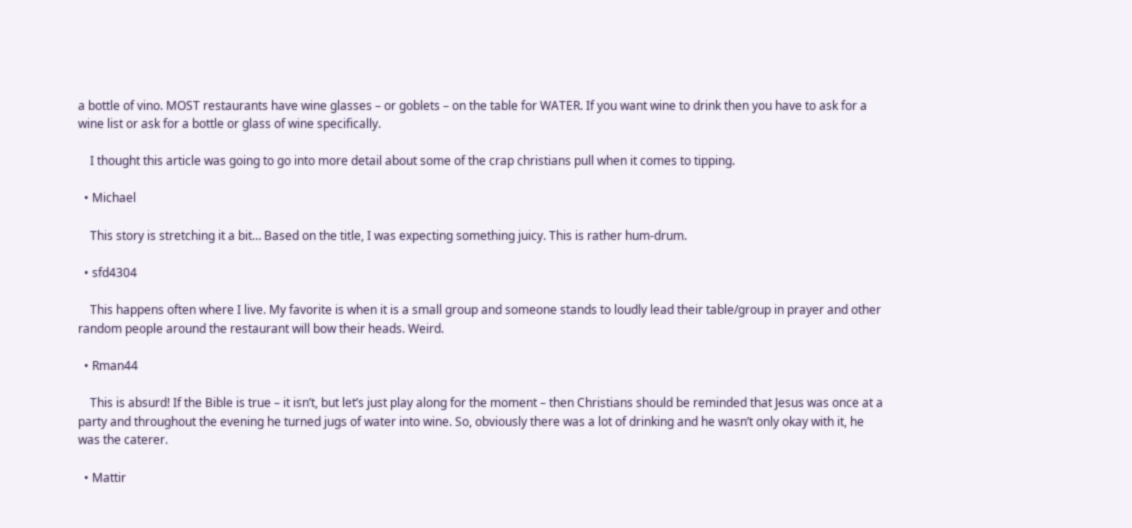a bottle of vino. MOST restaurants have wine glasses – or goblets – on the table for WATER. If you want wine to drink then you have to ask for a wine list or ask for a bottle or glass of wine specifically.

    I thought this article was going to go into more detail about some of the crap christians pull when it comes to tipping.

  • Michael

    This story is stretching it a bit… Based on the title, I was expecting something juicy. This is rather hum-drum.

  • sfd4304

    This happens often where I live. My favorite is when it is a small group and someone stands to loudly lead their table/group in prayer and other random people around the restaurant will bow their heads. Weird.

  • Rman44

    This is absurd! If the Bible is true – it isn’t, but let’s just play along for the moment – then Christians should be reminded that Jesus was once at a party and throughout the evening he turned jugs of water into wine. So, obviously there was a lot of drinking and he wasn’t only okay with it, he was the caterer.

  • Mattir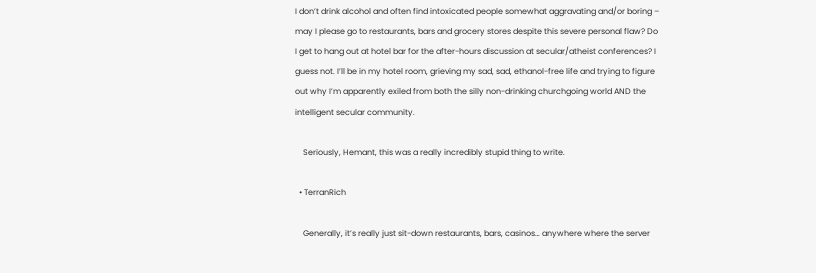I don’t drink alcohol and often find intoxicated people somewhat aggravating and/or boring – may I please go to restaurants, bars and grocery stores despite this severe personal flaw? Do I get to hang out at hotel bar for the after-hours discussion at secular/atheist conferences? I guess not. I’ll be in my hotel room, grieving my sad, sad, ethanol-free life and trying to figure out why I’m apparently exiled from both the silly non-drinking churchgoing world AND the intelligent secular community.

    Seriously, Hemant, this was a really incredibly stupid thing to write.

  • TerranRich

    Generally, it’s really just sit-down restaurants, bars, casinos… anywhere where the server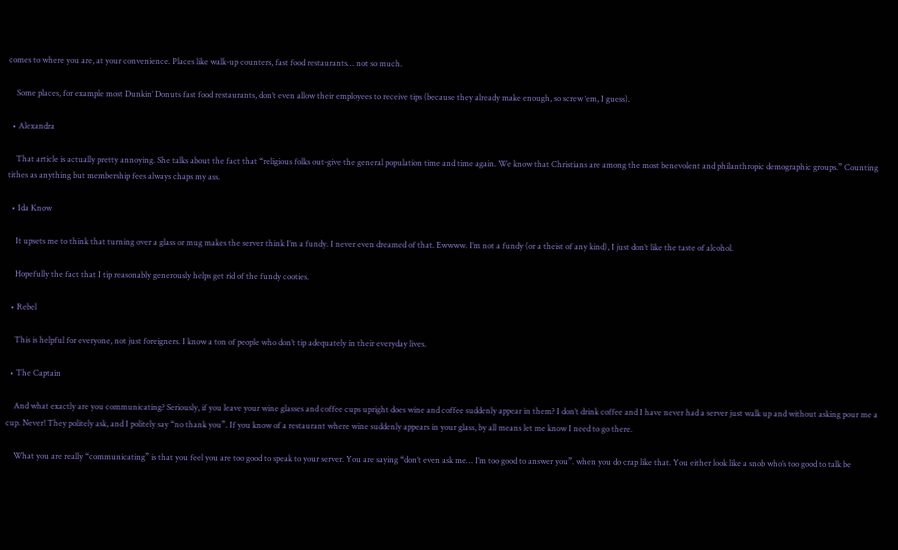comes to where you are, at your convenience. Places like walk-up counters, fast food restaurants… not so much.

    Some places, for example most Dunkin’ Donuts fast food restaurants, don’t even allow their employees to receive tips (because they already make enough, so screw ‘em, I guess).

  • Alexandra

    That article is actually pretty annoying. She talks about the fact that “religious folks out-give the general population time and time again. We know that Christians are among the most benevolent and philanthropic demographic groups.” Counting tithes as anything but membership fees always chaps my ass.

  • Ida Know

    It upsets me to think that turning over a glass or mug makes the server think I’m a fundy. I never even dreamed of that. Ewwww. I’m not a fundy (or a theist of any kind), I just don’t like the taste of alcohol.

    Hopefully the fact that I tip reasonably generously helps get rid of the fundy cooties.

  • Rebel

    This is helpful for everyone, not just foreigners. I know a ton of people who don’t tip adequately in their everyday lives.

  • The Captain

    And what exactly are you communicating? Seriously, if you leave your wine glasses and coffee cups upright does wine and coffee suddenly appear in them? I don’t drink coffee and I have never had a server just walk up and without asking pour me a cup. Never! They politely ask, and I politely say “no thank you”. If you know of a restaurant where wine suddenly appears in your glass, by all means let me know I need to go there.

    What you are really “communicating” is that you feel you are too good to speak to your server. You are saying “don’t even ask me… I’m too good to answer you”. when you do crap like that. You either look like a snob who’s too good to talk be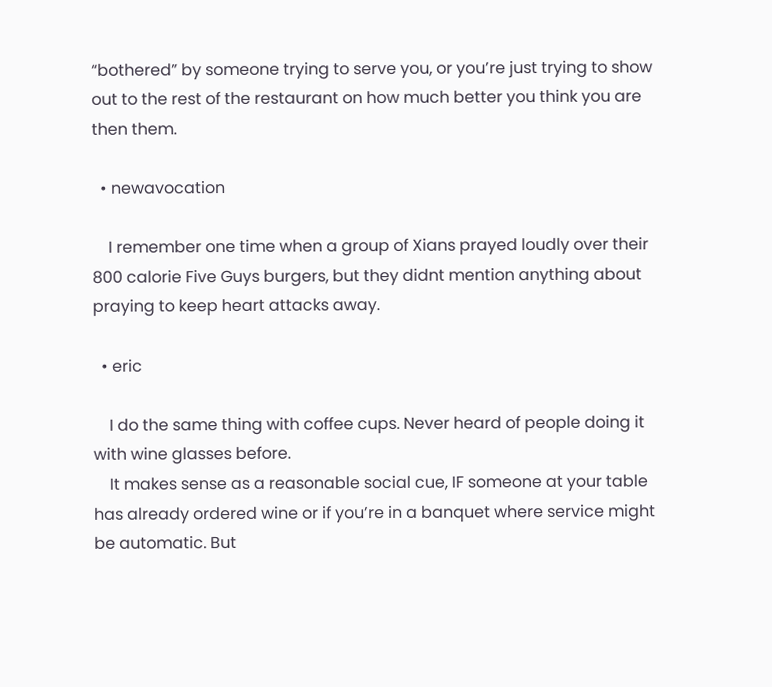“bothered” by someone trying to serve you, or you’re just trying to show out to the rest of the restaurant on how much better you think you are then them.

  • newavocation

    I remember one time when a group of Xians prayed loudly over their 800 calorie Five Guys burgers, but they didnt mention anything about praying to keep heart attacks away.

  • eric

    I do the same thing with coffee cups. Never heard of people doing it with wine glasses before.
    It makes sense as a reasonable social cue, IF someone at your table has already ordered wine or if you’re in a banquet where service might be automatic. But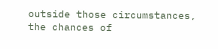outside those circumstances, the chances of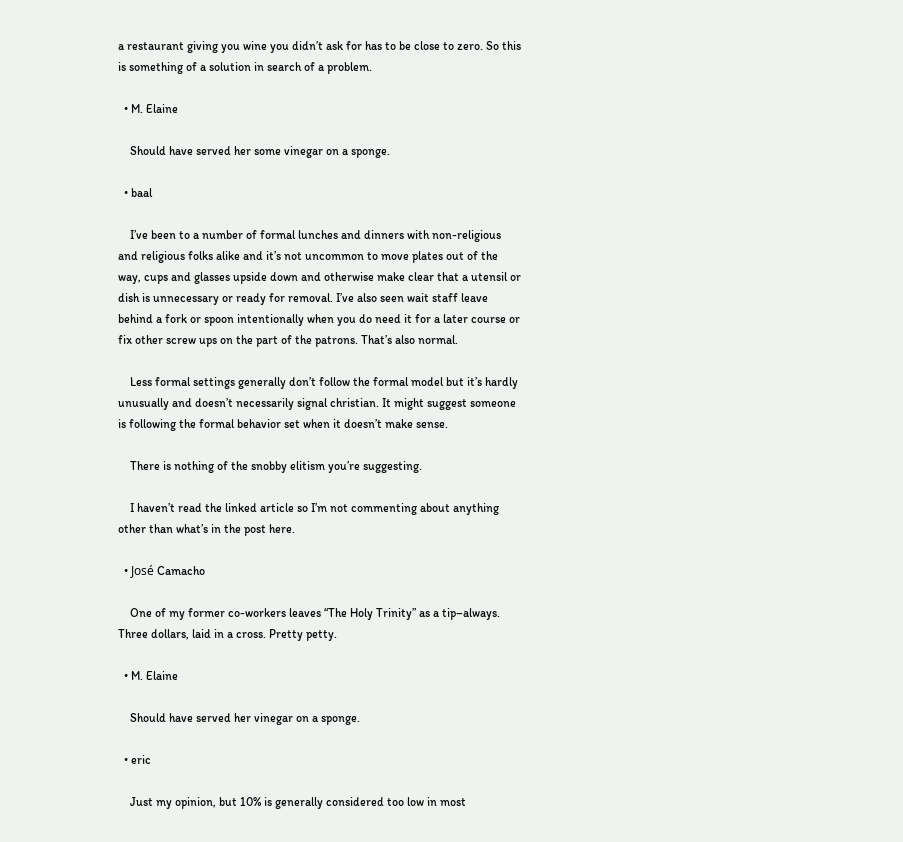a restaurant giving you wine you didn’t ask for has to be close to zero. So this is something of a solution in search of a problem.

  • M. Elaine

    Should have served her some vinegar on a sponge.

  • baal

    I’ve been to a number of formal lunches and dinners with non-religious and religious folks alike and it’s not uncommon to move plates out of the way, cups and glasses upside down and otherwise make clear that a utensil or dish is unnecessary or ready for removal. I’ve also seen wait staff leave behind a fork or spoon intentionally when you do need it for a later course or fix other screw ups on the part of the patrons. That’s also normal.

    Less formal settings generally don’t follow the formal model but it’s hardly unusually and doesn’t necessarily signal christian. It might suggest someone is following the formal behavior set when it doesn’t make sense.

    There is nothing of the snobby elitism you’re suggesting.

    I haven’t read the linked article so I’m not commenting about anything other than what’s in the post here.

  • José Camacho

    One of my former co-workers leaves “The Holy Trinity” as a tip–always. Three dollars, laid in a cross. Pretty petty.

  • M. Elaine

    Should have served her vinegar on a sponge.

  • eric

    Just my opinion, but 10% is generally considered too low in most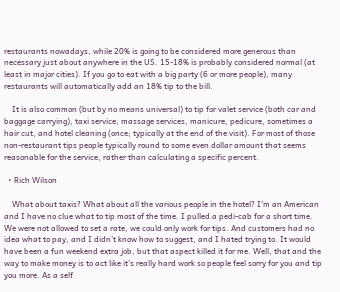restaurants nowadays, while 20% is going to be considered more generous than necessary just about anywhere in the US. 15-18% is probably considered normal (at least in major cities). If you go to eat with a big party (6 or more people), many restaurants will automatically add an 18% tip to the bill.

    It is also common (but by no means universal) to tip for valet service (both car and baggage carrying), taxi service, massage services, manicure, pedicure, sometimes a hair cut, and hotel cleaning (once; typically at the end of the visit). For most of those non-restaurant tips people typically round to some even dollar amount that seems reasonable for the service, rather than calculating a specific percent.

  • Rich Wilson

    What about taxis? What about all the various people in the hotel? I’m an American and I have no clue what to tip most of the time. I pulled a pedi-cab for a short time. We were not allowed to set a rate, we could only work for tips. And customers had no idea what to pay, and I didn’t know how to suggest, and I hated trying to. It would have been a fun weekend extra job, but that aspect killed it for me. Well, that and the way to make money is to act like it’s really hard work so people feel sorry for you and tip you more. As a self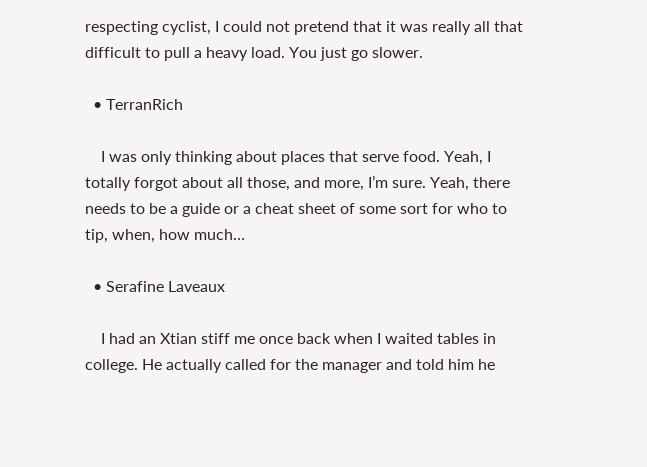respecting cyclist, I could not pretend that it was really all that difficult to pull a heavy load. You just go slower.

  • TerranRich

    I was only thinking about places that serve food. Yeah, I totally forgot about all those, and more, I’m sure. Yeah, there needs to be a guide or a cheat sheet of some sort for who to tip, when, how much…

  • Serafine Laveaux

    I had an Xtian stiff me once back when I waited tables in college. He actually called for the manager and told him he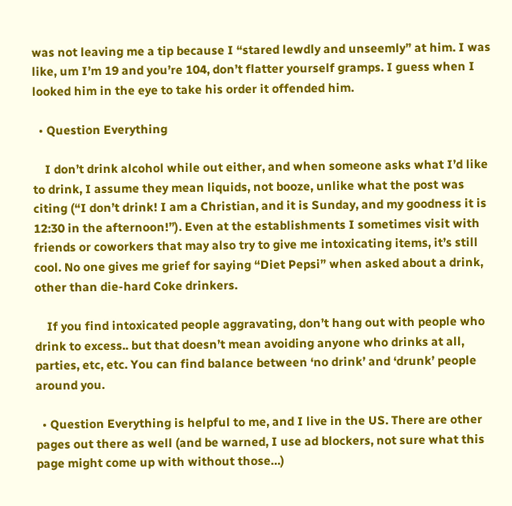was not leaving me a tip because I “stared lewdly and unseemly” at him. I was like, um I’m 19 and you’re 104, don’t flatter yourself gramps. I guess when I looked him in the eye to take his order it offended him.

  • Question Everything

    I don’t drink alcohol while out either, and when someone asks what I’d like to drink, I assume they mean liquids, not booze, unlike what the post was citing (“I don’t drink! I am a Christian, and it is Sunday, and my goodness it is 12:30 in the afternoon!”). Even at the establishments I sometimes visit with friends or coworkers that may also try to give me intoxicating items, it’s still cool. No one gives me grief for saying “Diet Pepsi” when asked about a drink, other than die-hard Coke drinkers.

    If you find intoxicated people aggravating, don’t hang out with people who drink to excess.. but that doesn’t mean avoiding anyone who drinks at all, parties, etc, etc. You can find balance between ‘no drink’ and ‘drunk’ people around you.

  • Question Everything is helpful to me, and I live in the US. There are other pages out there as well (and be warned, I use ad blockers, not sure what this page might come up with without those…)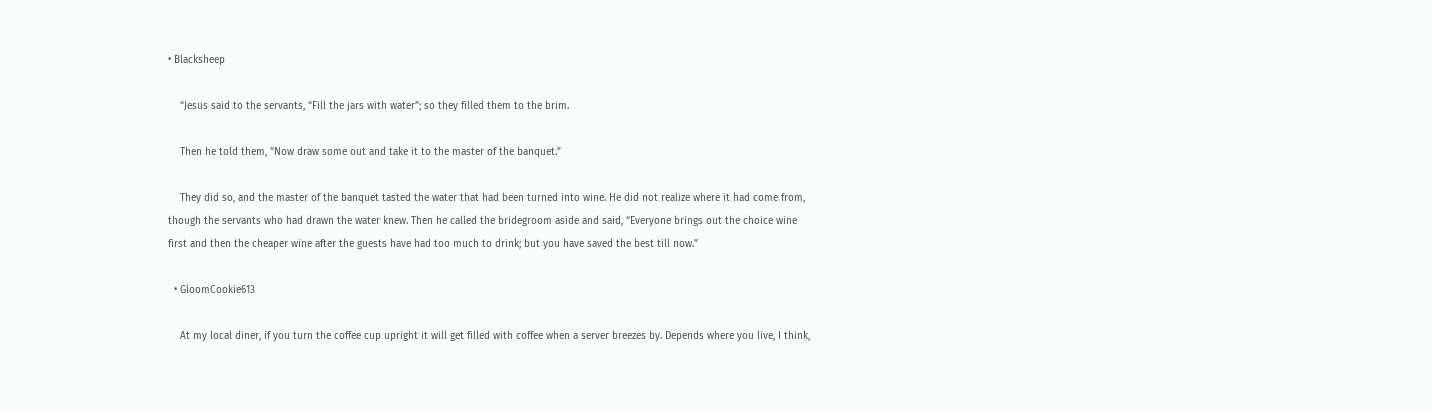• Blacksheep

    “Jesus said to the servants, “Fill the jars with water”; so they filled them to the brim.

    Then he told them, “Now draw some out and take it to the master of the banquet.”

    They did so, and the master of the banquet tasted the water that had been turned into wine. He did not realize where it had come from, though the servants who had drawn the water knew. Then he called the bridegroom aside and said, “Everyone brings out the choice wine first and then the cheaper wine after the guests have had too much to drink; but you have saved the best till now.”

  • GloomCookie613

    At my local diner, if you turn the coffee cup upright it will get filled with coffee when a server breezes by. Depends where you live, I think,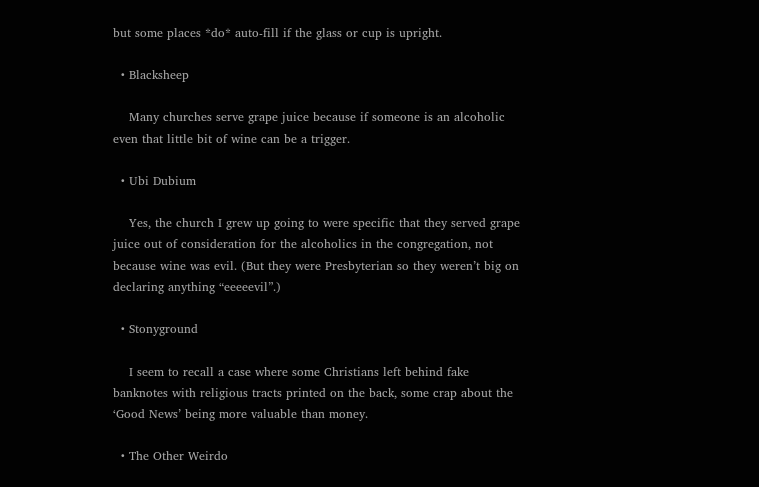but some places *do* auto-fill if the glass or cup is upright.

  • Blacksheep

    Many churches serve grape juice because if someone is an alcoholic even that little bit of wine can be a trigger.

  • Ubi Dubium

    Yes, the church I grew up going to were specific that they served grape juice out of consideration for the alcoholics in the congregation, not because wine was evil. (But they were Presbyterian so they weren’t big on declaring anything “eeeeevil”.)

  • Stonyground

    I seem to recall a case where some Christians left behind fake banknotes with religious tracts printed on the back, some crap about the ‘Good News’ being more valuable than money.

  • The Other Weirdo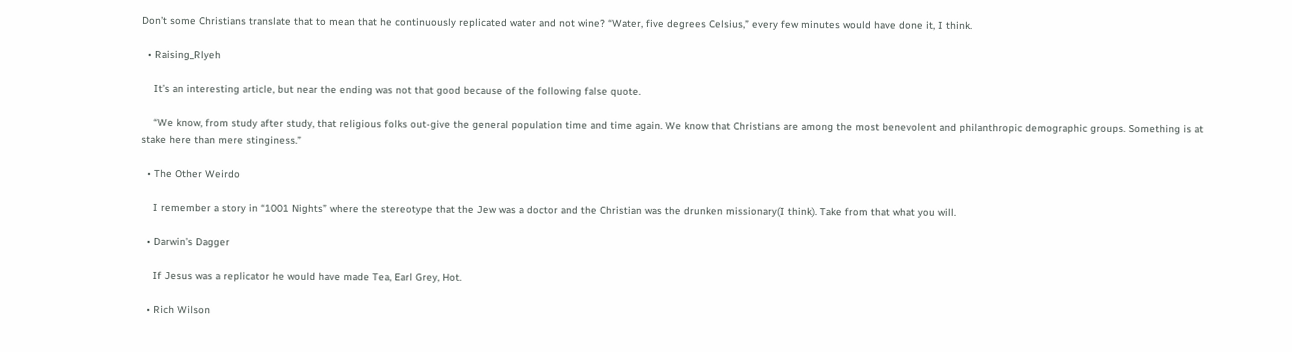Don’t some Christians translate that to mean that he continuously replicated water and not wine? “Water, five degrees Celsius,” every few minutes would have done it, I think.

  • Raising_Rlyeh

    It’s an interesting article, but near the ending was not that good because of the following false quote.

    “We know, from study after study, that religious folks out-give the general population time and time again. We know that Christians are among the most benevolent and philanthropic demographic groups. Something is at stake here than mere stinginess.”

  • The Other Weirdo

    I remember a story in “1001 Nights” where the stereotype that the Jew was a doctor and the Christian was the drunken missionary(I think). Take from that what you will.

  • Darwin’s Dagger

    If Jesus was a replicator he would have made Tea, Earl Grey, Hot.

  • Rich Wilson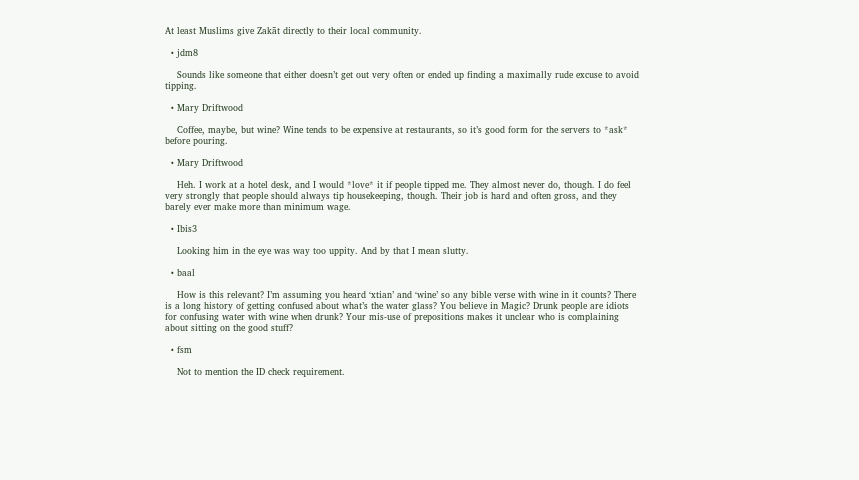At least Muslims give Zakāt directly to their local community.

  • jdm8

    Sounds like someone that either doesn’t get out very often or ended up finding a maximally rude excuse to avoid tipping.

  • Mary Driftwood

    Coffee, maybe, but wine? Wine tends to be expensive at restaurants, so it’s good form for the servers to *ask* before pouring.

  • Mary Driftwood

    Heh. I work at a hotel desk, and I would *love* it if people tipped me. They almost never do, though. I do feel very strongly that people should always tip housekeeping, though. Their job is hard and often gross, and they barely ever make more than minimum wage.

  • Ibis3

    Looking him in the eye was way too uppity. And by that I mean slutty.

  • baal

    How is this relevant? I’m assuming you heard ‘xtian’ and ‘wine’ so any bible verse with wine in it counts? There is a long history of getting confused about what’s the water glass? You believe in Magic? Drunk people are idiots for confusing water with wine when drunk? Your mis-use of prepositions makes it unclear who is complaining about sitting on the good stuff?

  • fsm

    Not to mention the ID check requirement.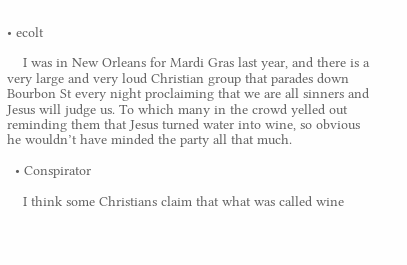• ecolt

    I was in New Orleans for Mardi Gras last year, and there is a very large and very loud Christian group that parades down Bourbon St every night proclaiming that we are all sinners and Jesus will judge us. To which many in the crowd yelled out reminding them that Jesus turned water into wine, so obvious he wouldn’t have minded the party all that much.

  • Conspirator

    I think some Christians claim that what was called wine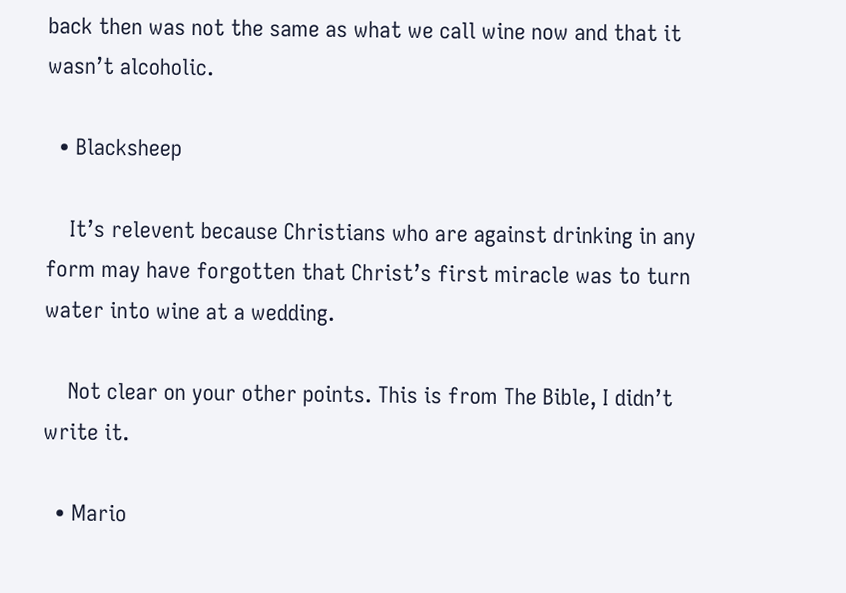back then was not the same as what we call wine now and that it wasn’t alcoholic.

  • Blacksheep

    It’s relevent because Christians who are against drinking in any form may have forgotten that Christ’s first miracle was to turn water into wine at a wedding.

    Not clear on your other points. This is from The Bible, I didn’t write it.

  • Mario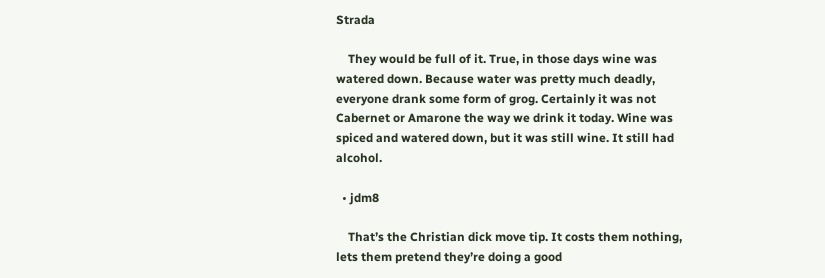Strada

    They would be full of it. True, in those days wine was watered down. Because water was pretty much deadly, everyone drank some form of grog. Certainly it was not Cabernet or Amarone the way we drink it today. Wine was spiced and watered down, but it was still wine. It still had alcohol.

  • jdm8

    That’s the Christian dick move tip. It costs them nothing, lets them pretend they’re doing a good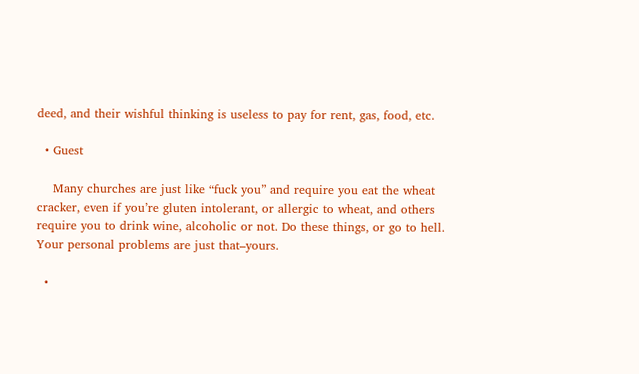deed, and their wishful thinking is useless to pay for rent, gas, food, etc.

  • Guest

    Many churches are just like “fuck you” and require you eat the wheat cracker, even if you’re gluten intolerant, or allergic to wheat, and others require you to drink wine, alcoholic or not. Do these things, or go to hell. Your personal problems are just that–yours.

  •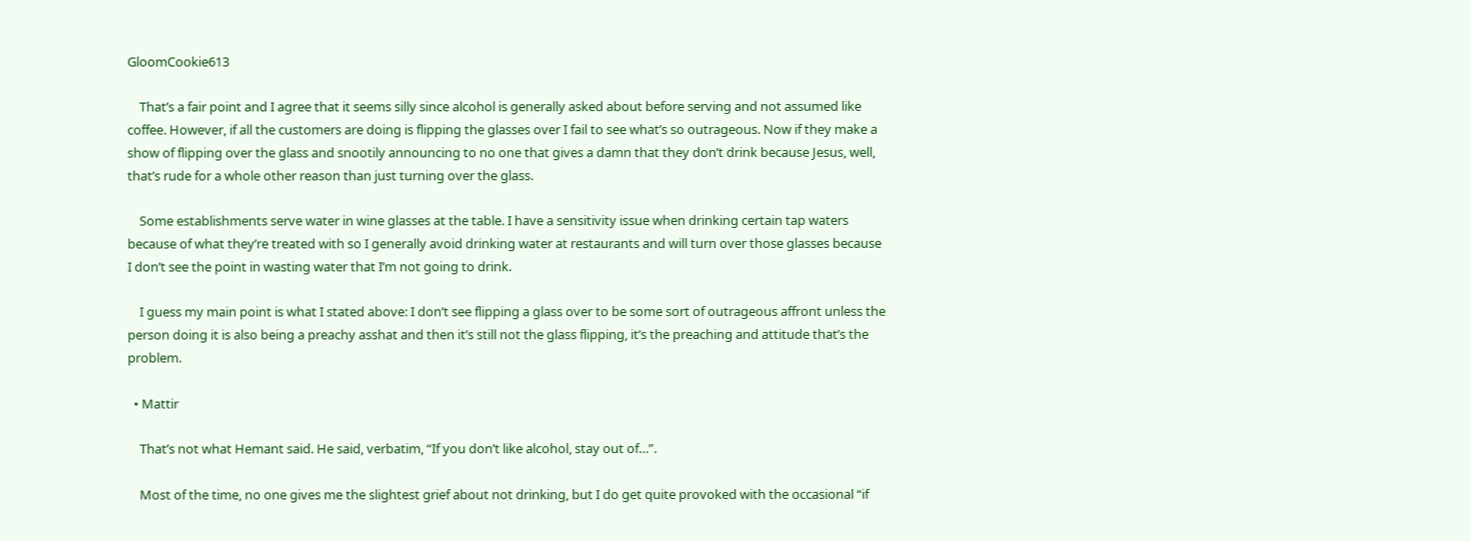GloomCookie613

    That’s a fair point and I agree that it seems silly since alcohol is generally asked about before serving and not assumed like coffee. However, if all the customers are doing is flipping the glasses over I fail to see what’s so outrageous. Now if they make a show of flipping over the glass and snootily announcing to no one that gives a damn that they don’t drink because Jesus, well, that’s rude for a whole other reason than just turning over the glass.

    Some establishments serve water in wine glasses at the table. I have a sensitivity issue when drinking certain tap waters because of what they’re treated with so I generally avoid drinking water at restaurants and will turn over those glasses because I don’t see the point in wasting water that I’m not going to drink.

    I guess my main point is what I stated above: I don’t see flipping a glass over to be some sort of outrageous affront unless the person doing it is also being a preachy asshat and then it’s still not the glass flipping, it’s the preaching and attitude that’s the problem.

  • Mattir

    That’s not what Hemant said. He said, verbatim, “If you don’t like alcohol, stay out of…”.

    Most of the time, no one gives me the slightest grief about not drinking, but I do get quite provoked with the occasional “if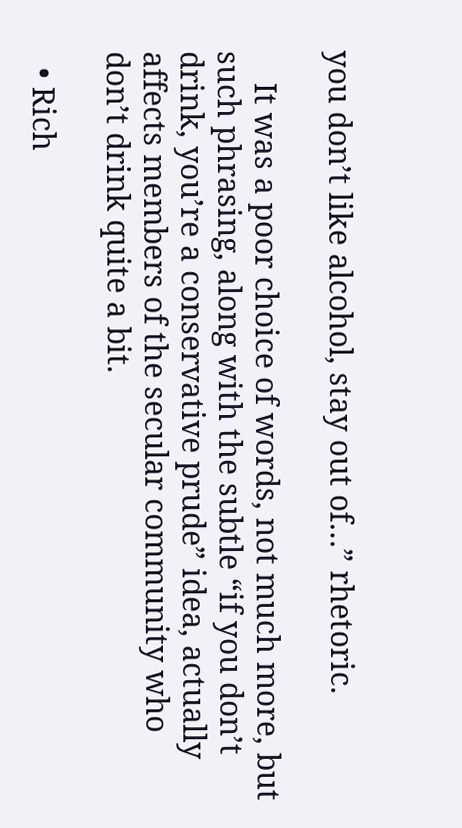you don’t like alcohol, stay out of…” rhetoric.

    It was a poor choice of words, not much more, but such phrasing, along with the subtle “if you don’t drink, you’re a conservative prude” idea, actually affects members of the secular community who don’t drink quite a bit.

  • Rich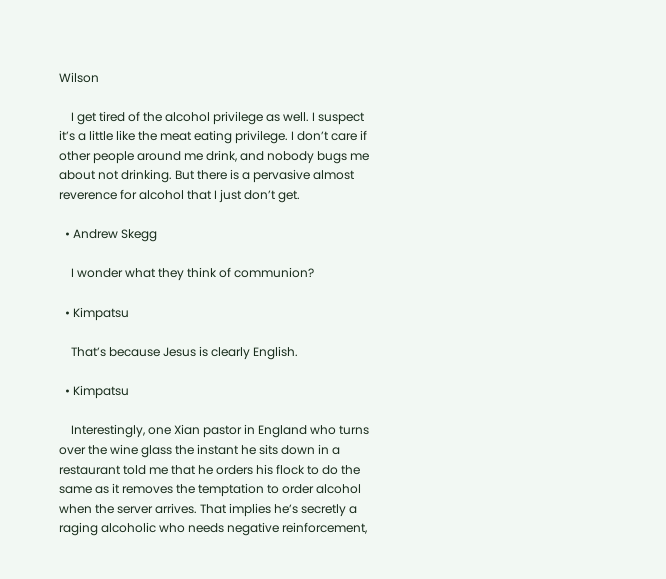Wilson

    I get tired of the alcohol privilege as well. I suspect it’s a little like the meat eating privilege. I don’t care if other people around me drink, and nobody bugs me about not drinking. But there is a pervasive almost reverence for alcohol that I just don’t get.

  • Andrew Skegg

    I wonder what they think of communion?

  • Kimpatsu

    That’s because Jesus is clearly English.

  • Kimpatsu

    Interestingly, one Xian pastor in England who turns over the wine glass the instant he sits down in a restaurant told me that he orders his flock to do the same as it removes the temptation to order alcohol when the server arrives. That implies he’s secretly a raging alcoholic who needs negative reinforcement,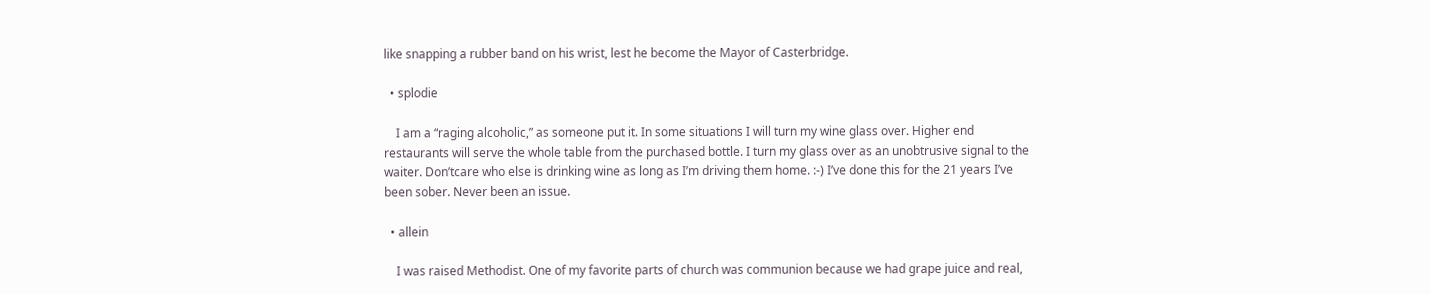like snapping a rubber band on his wrist, lest he become the Mayor of Casterbridge.

  • splodie

    I am a “raging alcoholic,” as someone put it. In some situations I will turn my wine glass over. Higher end restaurants will serve the whole table from the purchased bottle. I turn my glass over as an unobtrusive signal to the waiter. Don’tcare who else is drinking wine as long as I’m driving them home. :-) I’ve done this for the 21 years I’ve been sober. Never been an issue.

  • allein

    I was raised Methodist. One of my favorite parts of church was communion because we had grape juice and real,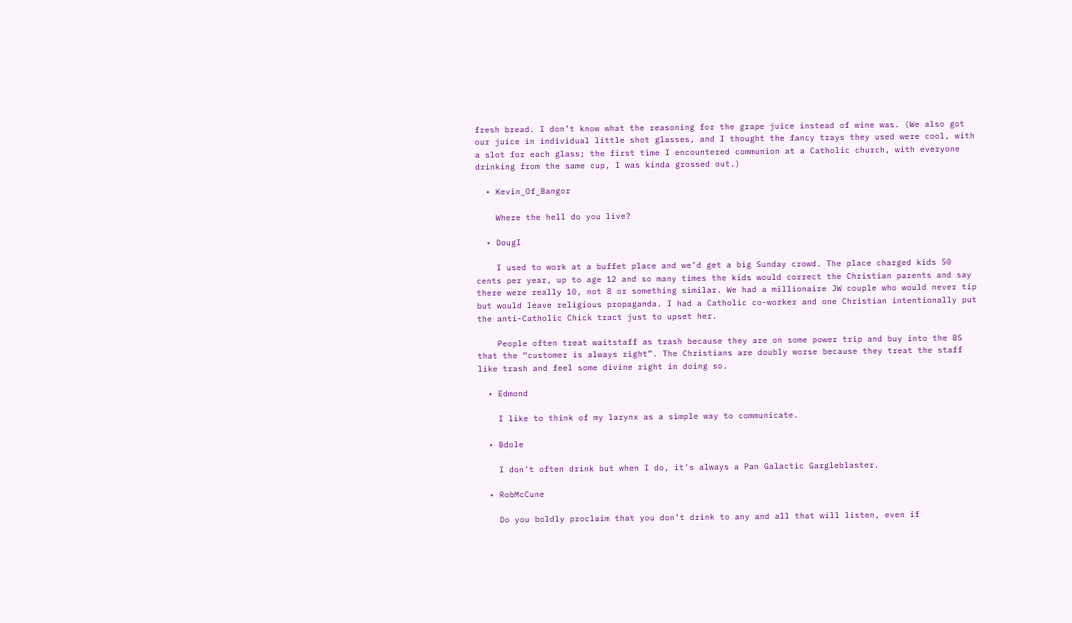fresh bread. I don’t know what the reasoning for the grape juice instead of wine was. (We also got our juice in individual little shot glasses, and I thought the fancy trays they used were cool, with a slot for each glass; the first time I encountered communion at a Catholic church, with everyone drinking from the same cup, I was kinda grossed out.)

  • Kevin_Of_Bangor

    Where the hell do you live?

  • DougI

    I used to work at a buffet place and we’d get a big Sunday crowd. The place charged kids 50 cents per year, up to age 12 and so many times the kids would correct the Christian parents and say there were really 10, not 8 or something similar. We had a millionaire JW couple who would never tip but would leave religious propaganda. I had a Catholic co-worker and one Christian intentionally put the anti-Catholic Chick tract just to upset her.

    People often treat waitstaff as trash because they are on some power trip and buy into the BS that the “customer is always right”. The Christians are doubly worse because they treat the staff like trash and feel some divine right in doing so.

  • Edmond

    I like to think of my larynx as a simple way to communicate.

  • Bdole

    I don’t often drink but when I do, it’s always a Pan Galactic Gargleblaster.

  • RobMcCune

    Do you boldly proclaim that you don’t drink to any and all that will listen, even if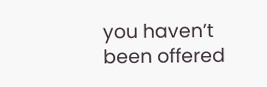you haven’t been offered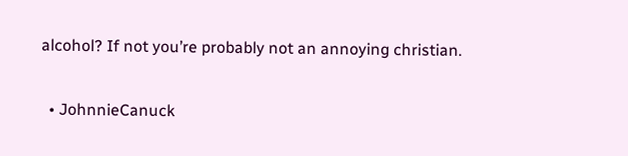alcohol? If not you’re probably not an annoying christian.

  • JohnnieCanuck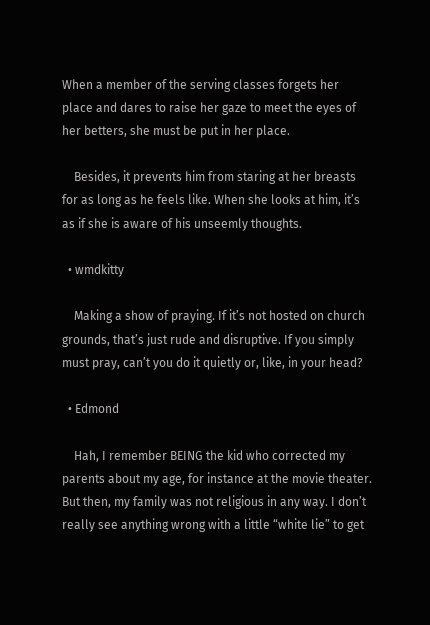When a member of the serving classes forgets her place and dares to raise her gaze to meet the eyes of her betters, she must be put in her place.

    Besides, it prevents him from staring at her breasts for as long as he feels like. When she looks at him, it’s as if she is aware of his unseemly thoughts.

  • wmdkitty

    Making a show of praying. If it’s not hosted on church grounds, that’s just rude and disruptive. If you simply must pray, can’t you do it quietly or, like, in your head?

  • Edmond

    Hah, I remember BEING the kid who corrected my parents about my age, for instance at the movie theater. But then, my family was not religious in any way. I don’t really see anything wrong with a little “white lie” to get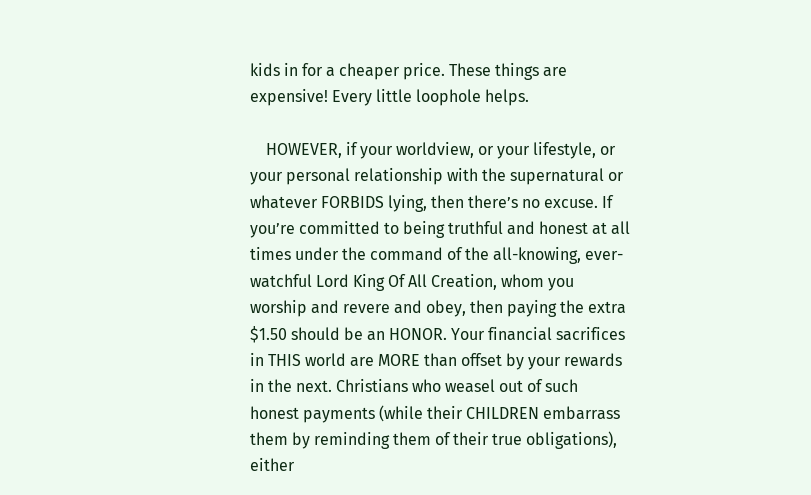kids in for a cheaper price. These things are expensive! Every little loophole helps.

    HOWEVER, if your worldview, or your lifestyle, or your personal relationship with the supernatural or whatever FORBIDS lying, then there’s no excuse. If you’re committed to being truthful and honest at all times under the command of the all-knowing, ever-watchful Lord King Of All Creation, whom you worship and revere and obey, then paying the extra $1.50 should be an HONOR. Your financial sacrifices in THIS world are MORE than offset by your rewards in the next. Christians who weasel out of such honest payments (while their CHILDREN embarrass them by reminding them of their true obligations), either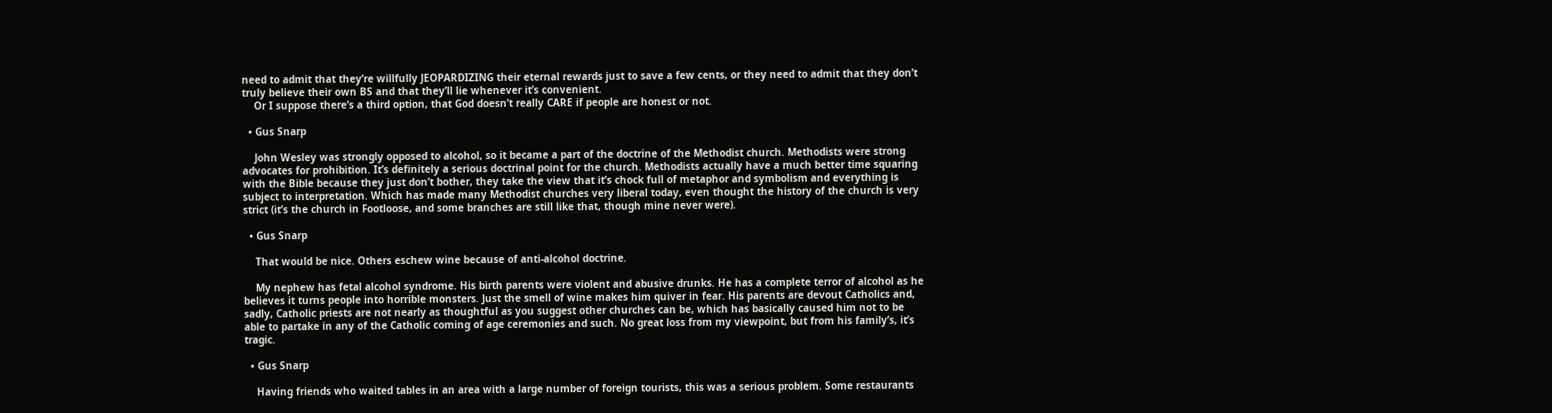need to admit that they’re willfully JEOPARDIZING their eternal rewards just to save a few cents, or they need to admit that they don’t truly believe their own BS and that they’ll lie whenever it’s convenient.
    Or I suppose there’s a third option, that God doesn’t really CARE if people are honest or not.

  • Gus Snarp

    John Wesley was strongly opposed to alcohol, so it became a part of the doctrine of the Methodist church. Methodists were strong advocates for prohibition. It’s definitely a serious doctrinal point for the church. Methodists actually have a much better time squaring with the Bible because they just don’t bother, they take the view that it’s chock full of metaphor and symbolism and everything is subject to interpretation. Which has made many Methodist churches very liberal today, even thought the history of the church is very strict (it’s the church in Footloose, and some branches are still like that, though mine never were).

  • Gus Snarp

    That would be nice. Others eschew wine because of anti-alcohol doctrine.

    My nephew has fetal alcohol syndrome. His birth parents were violent and abusive drunks. He has a complete terror of alcohol as he believes it turns people into horrible monsters. Just the smell of wine makes him quiver in fear. His parents are devout Catholics and, sadly, Catholic priests are not nearly as thoughtful as you suggest other churches can be, which has basically caused him not to be able to partake in any of the Catholic coming of age ceremonies and such. No great loss from my viewpoint, but from his family’s, it’s tragic.

  • Gus Snarp

    Having friends who waited tables in an area with a large number of foreign tourists, this was a serious problem. Some restaurants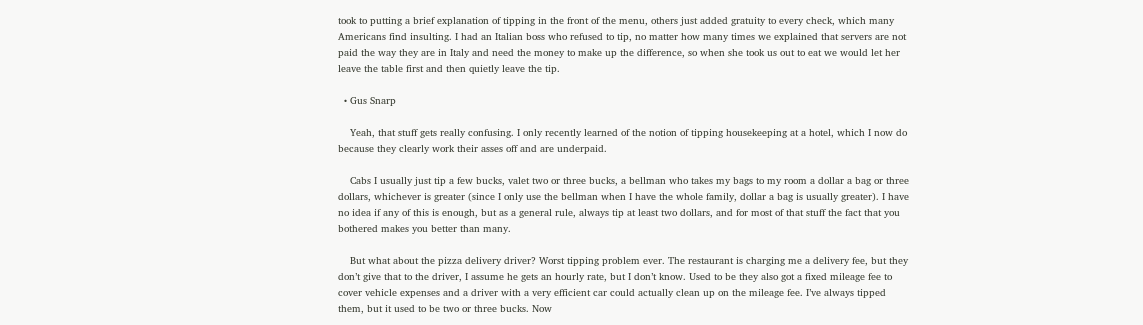took to putting a brief explanation of tipping in the front of the menu, others just added gratuity to every check, which many Americans find insulting. I had an Italian boss who refused to tip, no matter how many times we explained that servers are not paid the way they are in Italy and need the money to make up the difference, so when she took us out to eat we would let her leave the table first and then quietly leave the tip.

  • Gus Snarp

    Yeah, that stuff gets really confusing. I only recently learned of the notion of tipping housekeeping at a hotel, which I now do because they clearly work their asses off and are underpaid.

    Cabs I usually just tip a few bucks, valet two or three bucks, a bellman who takes my bags to my room a dollar a bag or three dollars, whichever is greater (since I only use the bellman when I have the whole family, dollar a bag is usually greater). I have no idea if any of this is enough, but as a general rule, always tip at least two dollars, and for most of that stuff the fact that you bothered makes you better than many.

    But what about the pizza delivery driver? Worst tipping problem ever. The restaurant is charging me a delivery fee, but they don’t give that to the driver, I assume he gets an hourly rate, but I don’t know. Used to be they also got a fixed mileage fee to cover vehicle expenses and a driver with a very efficient car could actually clean up on the mileage fee. I’ve always tipped them, but it used to be two or three bucks. Now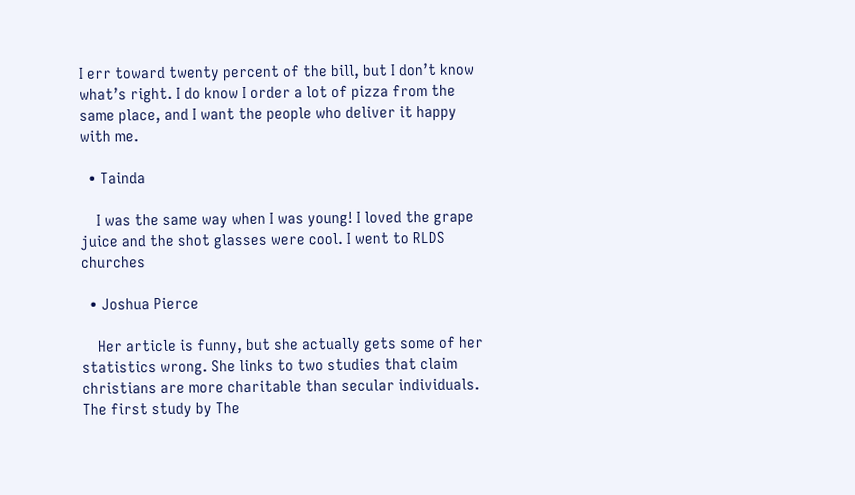I err toward twenty percent of the bill, but I don’t know what’s right. I do know I order a lot of pizza from the same place, and I want the people who deliver it happy with me.

  • Tainda

    I was the same way when I was young! I loved the grape juice and the shot glasses were cool. I went to RLDS churches

  • Joshua Pierce

    Her article is funny, but she actually gets some of her statistics wrong. She links to two studies that claim christians are more charitable than secular individuals. The first study by The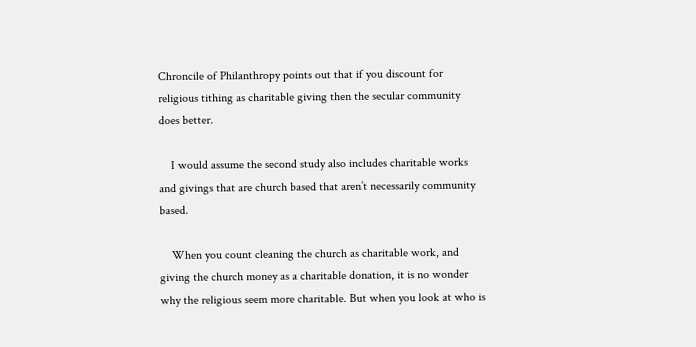Chroncile of Philanthropy points out that if you discount for religious tithing as charitable giving then the secular community does better.

    I would assume the second study also includes charitable works and givings that are church based that aren’t necessarily community based.

    When you count cleaning the church as charitable work, and giving the church money as a charitable donation, it is no wonder why the religious seem more charitable. But when you look at who is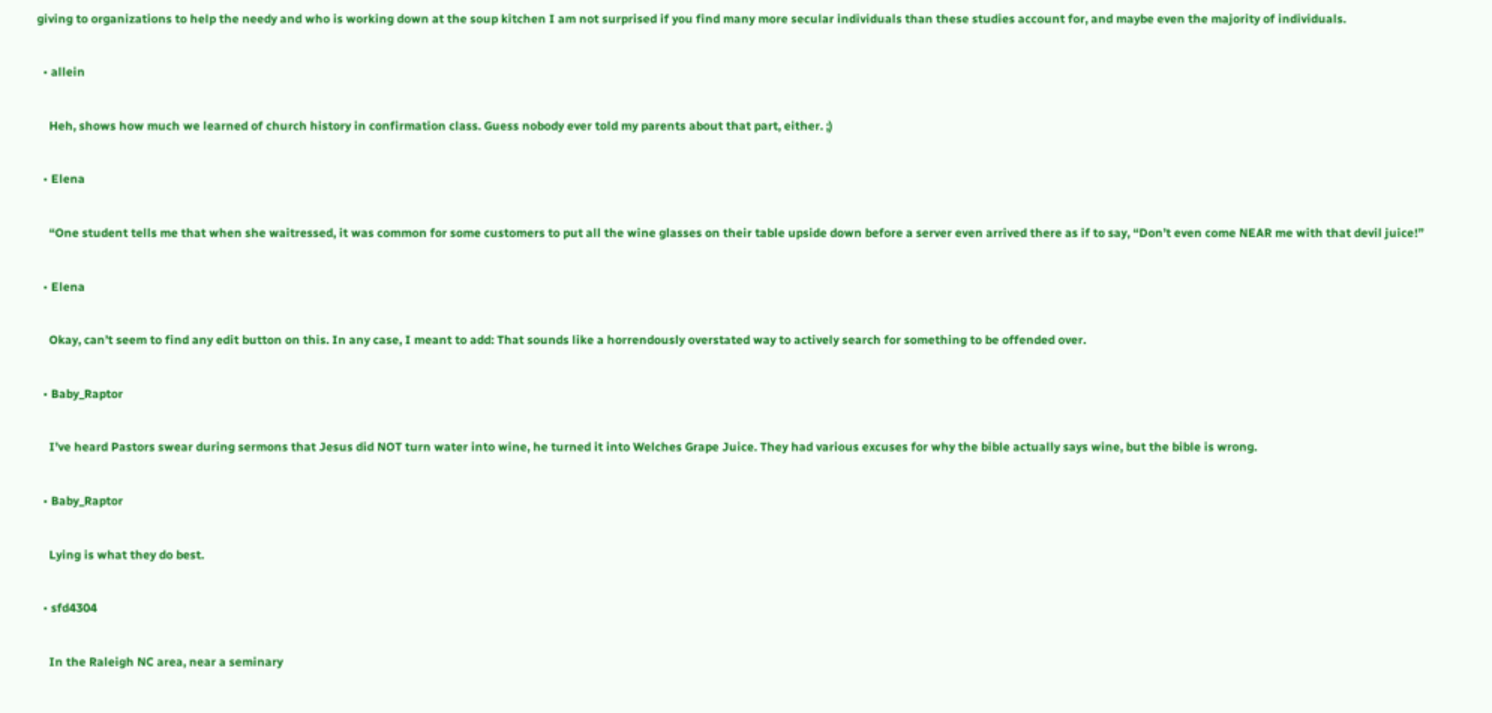giving to organizations to help the needy and who is working down at the soup kitchen I am not surprised if you find many more secular individuals than these studies account for, and maybe even the majority of individuals.

  • allein

    Heh, shows how much we learned of church history in confirmation class. Guess nobody ever told my parents about that part, either. ;)

  • Elena

    “One student tells me that when she waitressed, it was common for some customers to put all the wine glasses on their table upside down before a server even arrived there as if to say, “Don’t even come NEAR me with that devil juice!”

  • Elena

    Okay, can’t seem to find any edit button on this. In any case, I meant to add: That sounds like a horrendously overstated way to actively search for something to be offended over.

  • Baby_Raptor

    I’ve heard Pastors swear during sermons that Jesus did NOT turn water into wine, he turned it into Welches Grape Juice. They had various excuses for why the bible actually says wine, but the bible is wrong.

  • Baby_Raptor

    Lying is what they do best.

  • sfd4304

    In the Raleigh NC area, near a seminary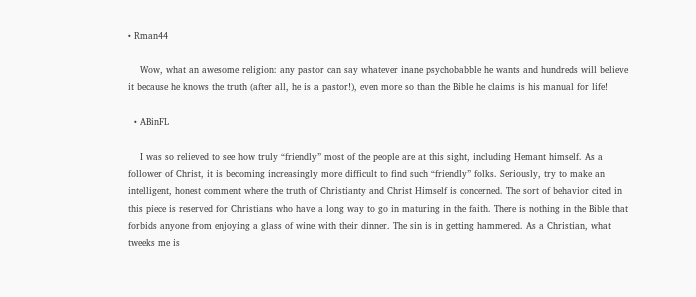• Rman44

    Wow, what an awesome religion: any pastor can say whatever inane psychobabble he wants and hundreds will believe it because he knows the truth (after all, he is a pastor!), even more so than the Bible he claims is his manual for life!

  • ABinFL

    I was so relieved to see how truly “friendly” most of the people are at this sight, including Hemant himself. As a follower of Christ, it is becoming increasingly more difficult to find such “friendly” folks. Seriously, try to make an intelligent, honest comment where the truth of Christianty and Christ Himself is concerned. The sort of behavior cited in this piece is reserved for Christians who have a long way to go in maturing in the faith. There is nothing in the Bible that forbids anyone from enjoying a glass of wine with their dinner. The sin is in getting hammered. As a Christian, what tweeks me is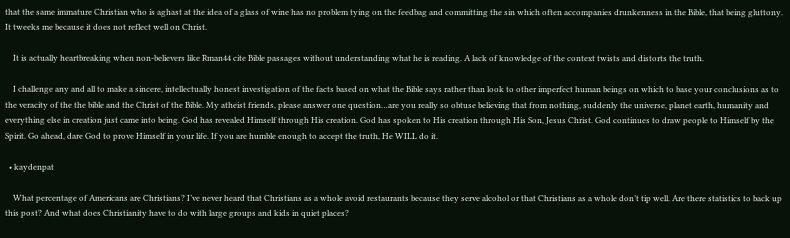that the same immature Christian who is aghast at the idea of a glass of wine has no problem tying on the feedbag and committing the sin which often accompanies drunkenness in the Bible, that being gluttony. It tweeks me because it does not reflect well on Christ.

    It is actually heartbreaking when non-believers like Rman44 cite Bible passages without understanding what he is reading. A lack of knowledge of the context twists and distorts the truth.

    I challenge any and all to make a sincere, intellectually honest investigation of the facts based on what the Bible says rather than look to other imperfect human beings on which to base your conclusions as to the veracity of the the bible and the Christ of the Bible. My atheist friends, please answer one question…are you really so obtuse believing that from nothing, suddenly the universe, planet earth, humanity and everything else in creation just came into being. God has revealed Himself through His creation. God has spoken to His creation through His Son, Jesus Christ. God continues to draw people to Himself by the Spirit. Go ahead, dare God to prove Himself in your life. If you are humble enough to accept the truth, He WILL do it.

  • kaydenpat

    What percentage of Americans are Christians? I’ve never heard that Christians as a whole avoid restaurants because they serve alcohol or that Christians as a whole don’t tip well. Are there statistics to back up this post? And what does Christianity have to do with large groups and kids in quiet places?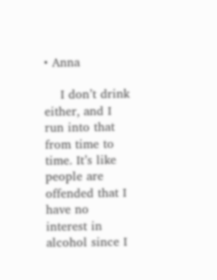• Anna

    I don’t drink either, and I run into that from time to time. It’s like people are offended that I have no interest in alcohol since I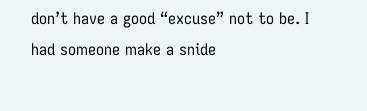don’t have a good “excuse” not to be. I had someone make a snide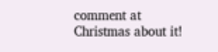comment at Christmas about it!